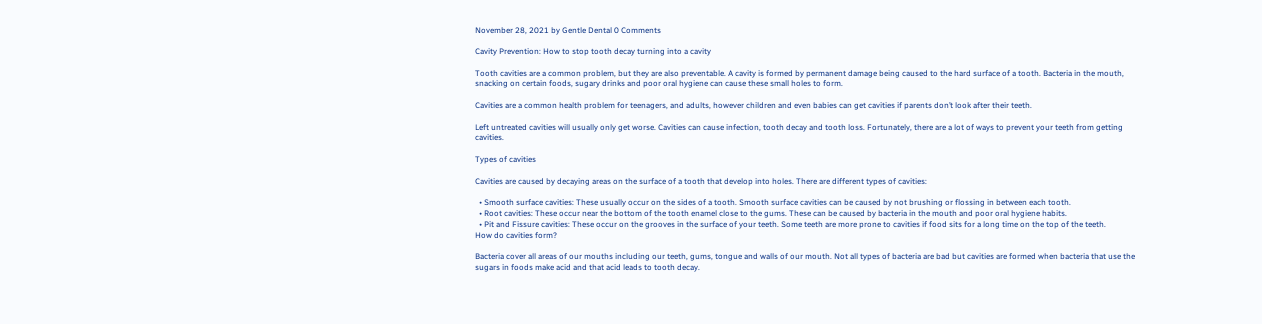November 28, 2021 by Gentle Dental 0 Comments

Cavity Prevention: How to stop tooth decay turning into a cavity

Tooth cavities are a common problem, but they are also preventable. A cavity is formed by permanent damage being caused to the hard surface of a tooth. Bacteria in the mouth, snacking on certain foods, sugary drinks and poor oral hygiene can cause these small holes to form.

Cavities are a common health problem for teenagers, and adults, however children and even babies can get cavities if parents don’t look after their teeth.

Left untreated cavities will usually only get worse. Cavities can cause infection, tooth decay and tooth loss. Fortunately, there are a lot of ways to prevent your teeth from getting cavities.

Types of cavities

Cavities are caused by decaying areas on the surface of a tooth that develop into holes. There are different types of cavities:

  • Smooth surface cavities: These usually occur on the sides of a tooth. Smooth surface cavities can be caused by not brushing or flossing in between each tooth.
  • Root cavities: These occur near the bottom of the tooth enamel close to the gums. These can be caused by bacteria in the mouth and poor oral hygiene habits.
  • Pit and Fissure cavities: These occur on the grooves in the surface of your teeth. Some teeth are more prone to cavities if food sits for a long time on the top of the teeth.
How do cavities form?

Bacteria cover all areas of our mouths including our teeth, gums, tongue and walls of our mouth. Not all types of bacteria are bad but cavities are formed when bacteria that use the sugars in foods make acid and that acid leads to tooth decay.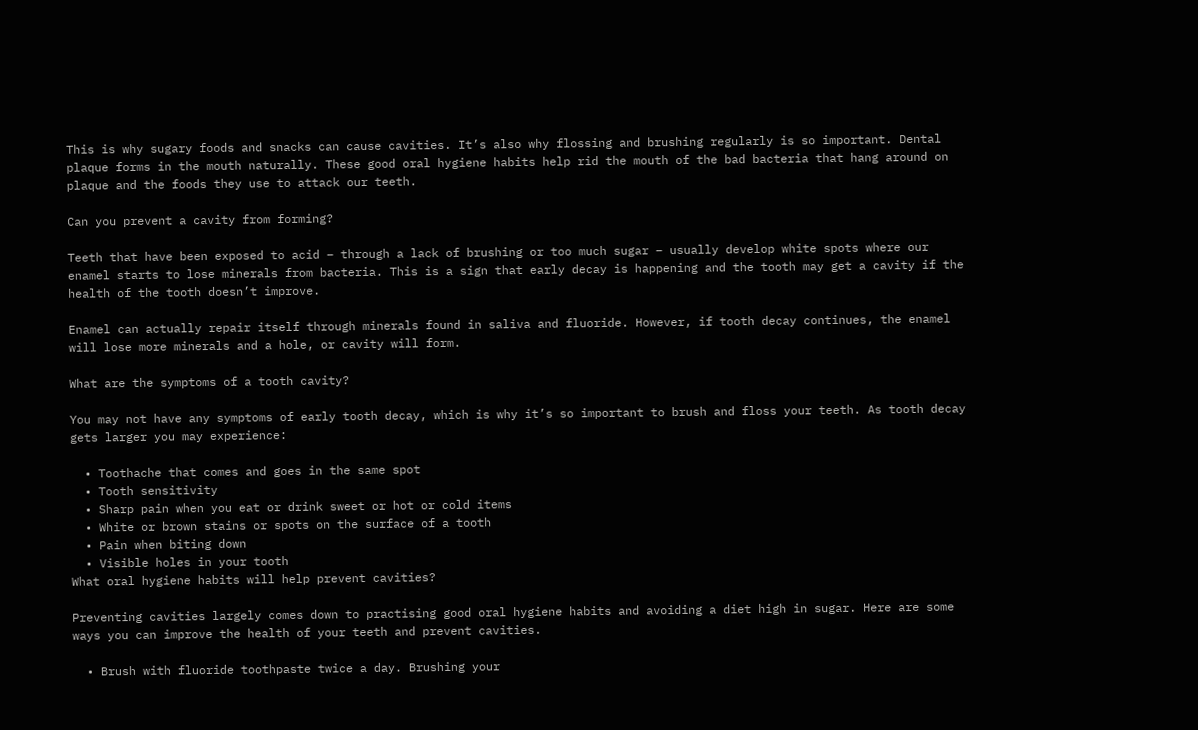This is why sugary foods and snacks can cause cavities. It’s also why flossing and brushing regularly is so important. Dental plaque forms in the mouth naturally. These good oral hygiene habits help rid the mouth of the bad bacteria that hang around on plaque and the foods they use to attack our teeth.

Can you prevent a cavity from forming?

Teeth that have been exposed to acid – through a lack of brushing or too much sugar – usually develop white spots where our enamel starts to lose minerals from bacteria. This is a sign that early decay is happening and the tooth may get a cavity if the health of the tooth doesn’t improve.

Enamel can actually repair itself through minerals found in saliva and fluoride. However, if tooth decay continues, the enamel will lose more minerals and a hole, or cavity will form.

What are the symptoms of a tooth cavity?

You may not have any symptoms of early tooth decay, which is why it’s so important to brush and floss your teeth. As tooth decay gets larger you may experience:

  • Toothache that comes and goes in the same spot
  • Tooth sensitivity
  • Sharp pain when you eat or drink sweet or hot or cold items
  • White or brown stains or spots on the surface of a tooth
  • Pain when biting down
  • Visible holes in your tooth
What oral hygiene habits will help prevent cavities?

Preventing cavities largely comes down to practising good oral hygiene habits and avoiding a diet high in sugar. Here are some ways you can improve the health of your teeth and prevent cavities.

  • Brush with fluoride toothpaste twice a day. Brushing your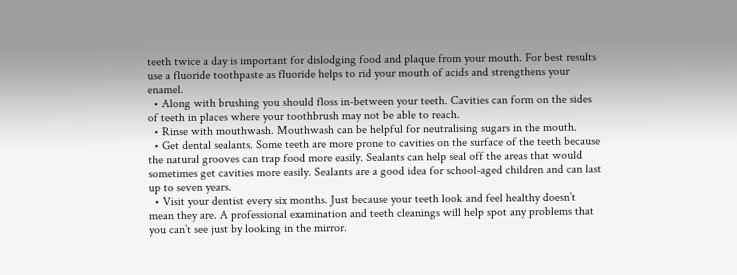teeth twice a day is important for dislodging food and plaque from your mouth. For best results use a fluoride toothpaste as fluoride helps to rid your mouth of acids and strengthens your enamel.
  • Along with brushing you should floss in-between your teeth. Cavities can form on the sides of teeth in places where your toothbrush may not be able to reach.
  • Rinse with mouthwash. Mouthwash can be helpful for neutralising sugars in the mouth.
  • Get dental sealants. Some teeth are more prone to cavities on the surface of the teeth because the natural grooves can trap food more easily. Sealants can help seal off the areas that would sometimes get cavities more easily. Sealants are a good idea for school-aged children and can last up to seven years.
  • Visit your dentist every six months. Just because your teeth look and feel healthy doesn’t mean they are. A professional examination and teeth cleanings will help spot any problems that you can’t see just by looking in the mirror.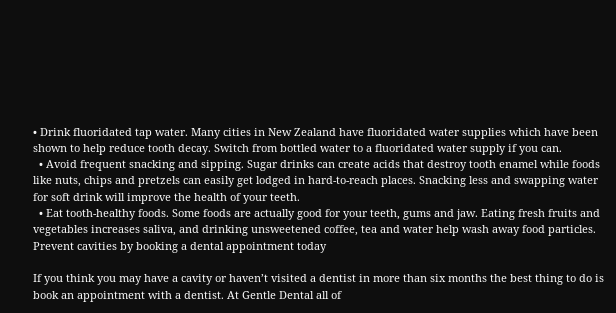• Drink fluoridated tap water. Many cities in New Zealand have fluoridated water supplies which have been shown to help reduce tooth decay. Switch from bottled water to a fluoridated water supply if you can.
  • Avoid frequent snacking and sipping. Sugar drinks can create acids that destroy tooth enamel while foods like nuts, chips and pretzels can easily get lodged in hard-to-reach places. Snacking less and swapping water for soft drink will improve the health of your teeth.
  • Eat tooth-healthy foods. Some foods are actually good for your teeth, gums and jaw. Eating fresh fruits and vegetables increases saliva, and drinking unsweetened coffee, tea and water help wash away food particles.
Prevent cavities by booking a dental appointment today

If you think you may have a cavity or haven’t visited a dentist in more than six months the best thing to do is book an appointment with a dentist. At Gentle Dental all of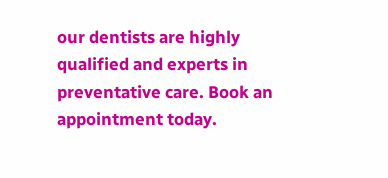our dentists are highly qualified and experts in preventative care. Book an appointment today.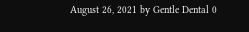August 26, 2021 by Gentle Dental 0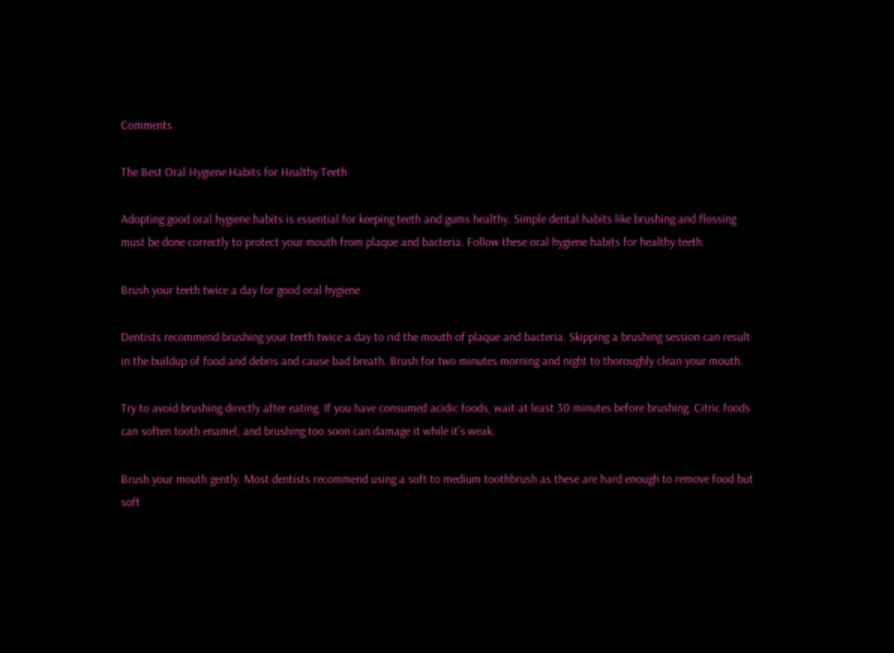Comments

The Best Oral Hygiene Habits for Healthy Teeth

Adopting good oral hygiene habits is essential for keeping teeth and gums healthy. Simple dental habits like brushing and flossing must be done correctly to protect your mouth from plaque and bacteria. Follow these oral hygiene habits for healthy teeth.

Brush your teeth twice a day for good oral hygiene

Dentists recommend brushing your teeth twice a day to rid the mouth of plaque and bacteria. Skipping a brushing session can result in the buildup of food and debris and cause bad breath. Brush for two minutes morning and night to thoroughly clean your mouth.

Try to avoid brushing directly after eating. If you have consumed acidic foods, wait at least 30 minutes before brushing. Citric foods can soften tooth enamel, and brushing too soon can damage it while it’s weak.

Brush your mouth gently. Most dentists recommend using a soft to medium toothbrush as these are hard enough to remove food but soft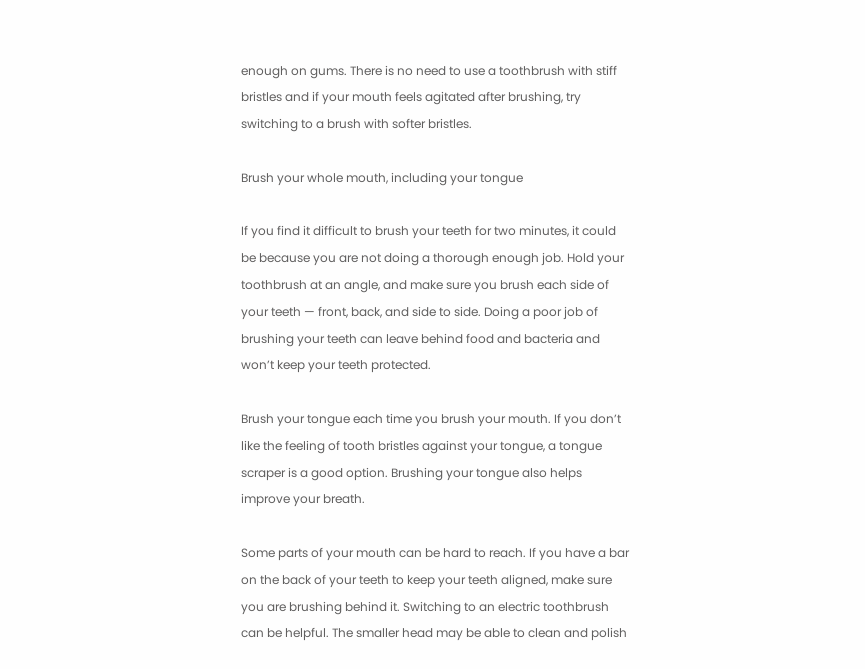enough on gums. There is no need to use a toothbrush with stiff bristles and if your mouth feels agitated after brushing, try switching to a brush with softer bristles.

Brush your whole mouth, including your tongue

If you find it difficult to brush your teeth for two minutes, it could be because you are not doing a thorough enough job. Hold your toothbrush at an angle, and make sure you brush each side of your teeth — front, back, and side to side. Doing a poor job of brushing your teeth can leave behind food and bacteria and won’t keep your teeth protected.

Brush your tongue each time you brush your mouth. If you don’t like the feeling of tooth bristles against your tongue, a tongue scraper is a good option. Brushing your tongue also helps improve your breath.

Some parts of your mouth can be hard to reach. If you have a bar on the back of your teeth to keep your teeth aligned, make sure you are brushing behind it. Switching to an electric toothbrush can be helpful. The smaller head may be able to clean and polish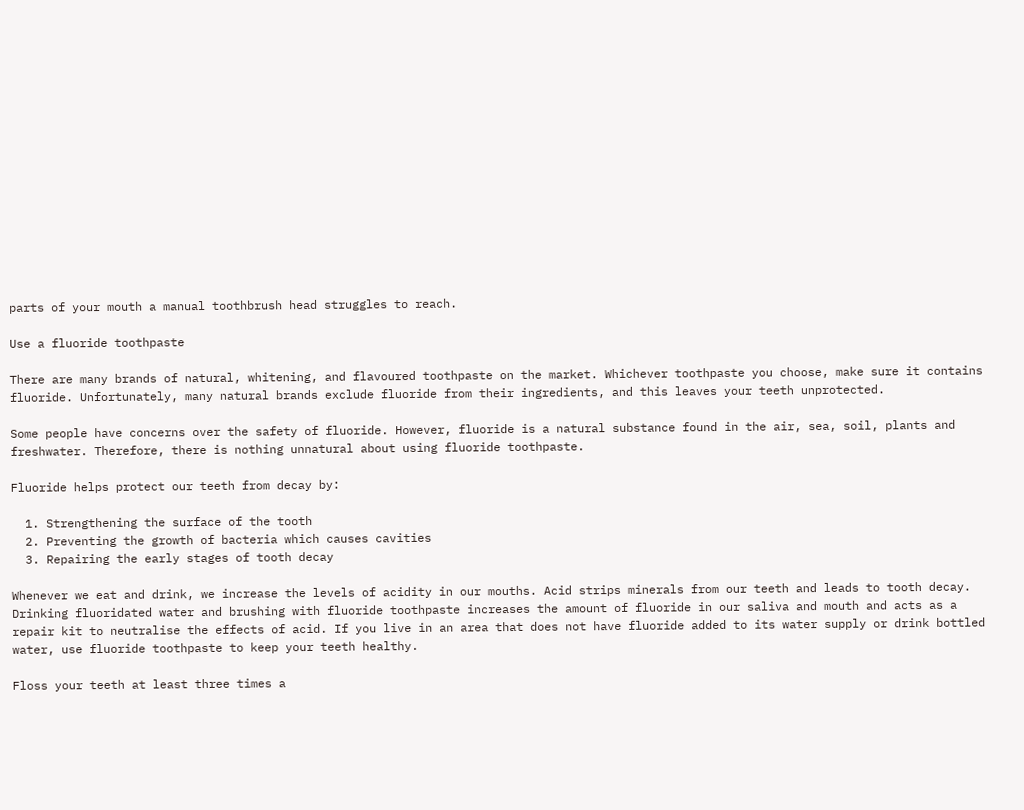parts of your mouth a manual toothbrush head struggles to reach.

Use a fluoride toothpaste

There are many brands of natural, whitening, and flavoured toothpaste on the market. Whichever toothpaste you choose, make sure it contains fluoride. Unfortunately, many natural brands exclude fluoride from their ingredients, and this leaves your teeth unprotected.

Some people have concerns over the safety of fluoride. However, fluoride is a natural substance found in the air, sea, soil, plants and freshwater. Therefore, there is nothing unnatural about using fluoride toothpaste.

Fluoride helps protect our teeth from decay by:

  1. Strengthening the surface of the tooth
  2. Preventing the growth of bacteria which causes cavities
  3. Repairing the early stages of tooth decay

Whenever we eat and drink, we increase the levels of acidity in our mouths. Acid strips minerals from our teeth and leads to tooth decay. Drinking fluoridated water and brushing with fluoride toothpaste increases the amount of fluoride in our saliva and mouth and acts as a repair kit to neutralise the effects of acid. If you live in an area that does not have fluoride added to its water supply or drink bottled water, use fluoride toothpaste to keep your teeth healthy.

Floss your teeth at least three times a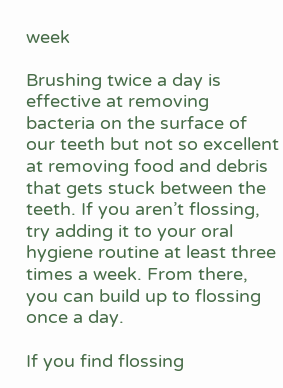week

Brushing twice a day is effective at removing bacteria on the surface of our teeth but not so excellent at removing food and debris that gets stuck between the teeth. If you aren’t flossing, try adding it to your oral hygiene routine at least three times a week. From there, you can build up to flossing once a day.

If you find flossing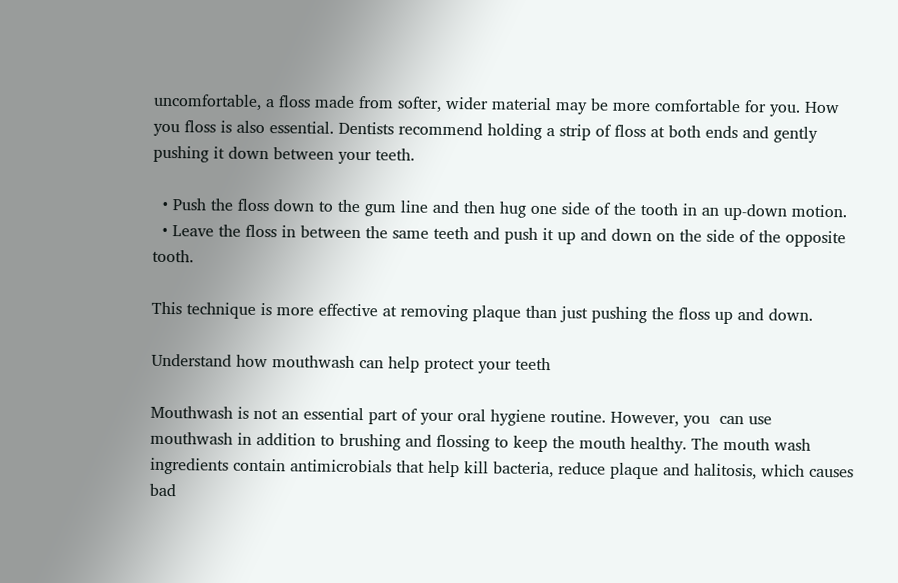uncomfortable, a floss made from softer, wider material may be more comfortable for you. How you floss is also essential. Dentists recommend holding a strip of floss at both ends and gently pushing it down between your teeth.

  • Push the floss down to the gum line and then hug one side of the tooth in an up-down motion.
  • Leave the floss in between the same teeth and push it up and down on the side of the opposite tooth.

This technique is more effective at removing plaque than just pushing the floss up and down.

Understand how mouthwash can help protect your teeth

Mouthwash is not an essential part of your oral hygiene routine. However, you  can use mouthwash in addition to brushing and flossing to keep the mouth healthy. The mouth wash ingredients contain antimicrobials that help kill bacteria, reduce plaque and halitosis, which causes bad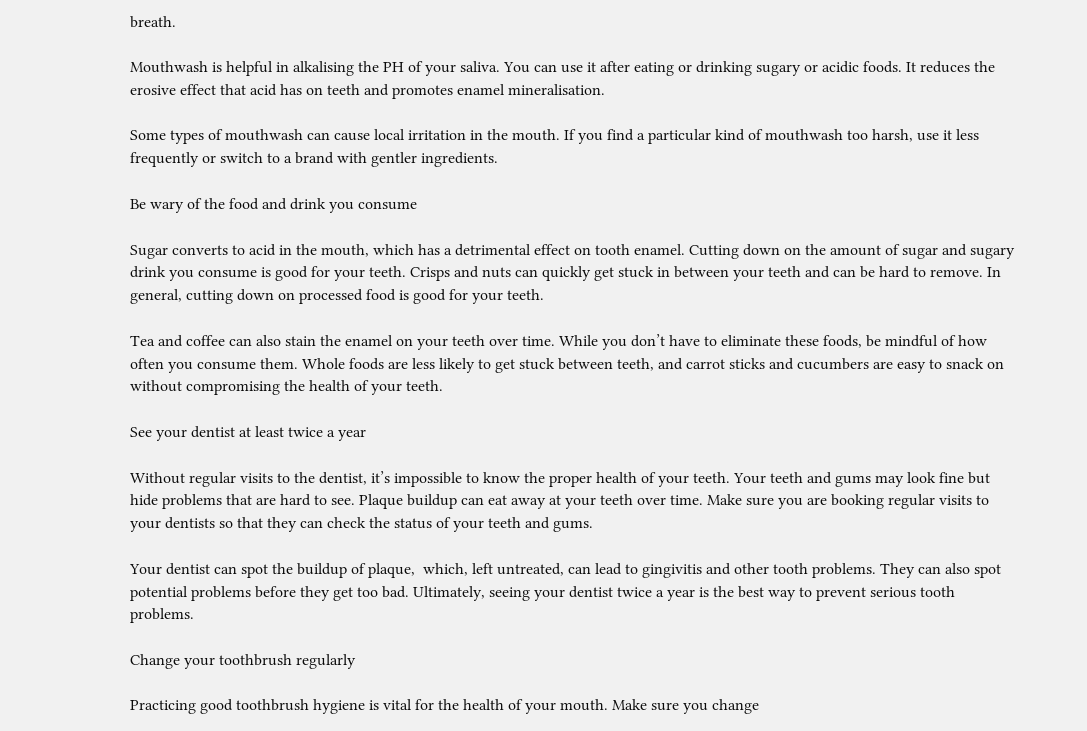breath.

Mouthwash is helpful in alkalising the PH of your saliva. You can use it after eating or drinking sugary or acidic foods. It reduces the erosive effect that acid has on teeth and promotes enamel mineralisation.

Some types of mouthwash can cause local irritation in the mouth. If you find a particular kind of mouthwash too harsh, use it less frequently or switch to a brand with gentler ingredients.

Be wary of the food and drink you consume

Sugar converts to acid in the mouth, which has a detrimental effect on tooth enamel. Cutting down on the amount of sugar and sugary drink you consume is good for your teeth. Crisps and nuts can quickly get stuck in between your teeth and can be hard to remove. In general, cutting down on processed food is good for your teeth.

Tea and coffee can also stain the enamel on your teeth over time. While you don’t have to eliminate these foods, be mindful of how often you consume them. Whole foods are less likely to get stuck between teeth, and carrot sticks and cucumbers are easy to snack on without compromising the health of your teeth.

See your dentist at least twice a year

Without regular visits to the dentist, it’s impossible to know the proper health of your teeth. Your teeth and gums may look fine but hide problems that are hard to see. Plaque buildup can eat away at your teeth over time. Make sure you are booking regular visits to your dentists so that they can check the status of your teeth and gums.

Your dentist can spot the buildup of plaque,  which, left untreated, can lead to gingivitis and other tooth problems. They can also spot potential problems before they get too bad. Ultimately, seeing your dentist twice a year is the best way to prevent serious tooth problems.

Change your toothbrush regularly

Practicing good toothbrush hygiene is vital for the health of your mouth. Make sure you change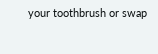your toothbrush or swap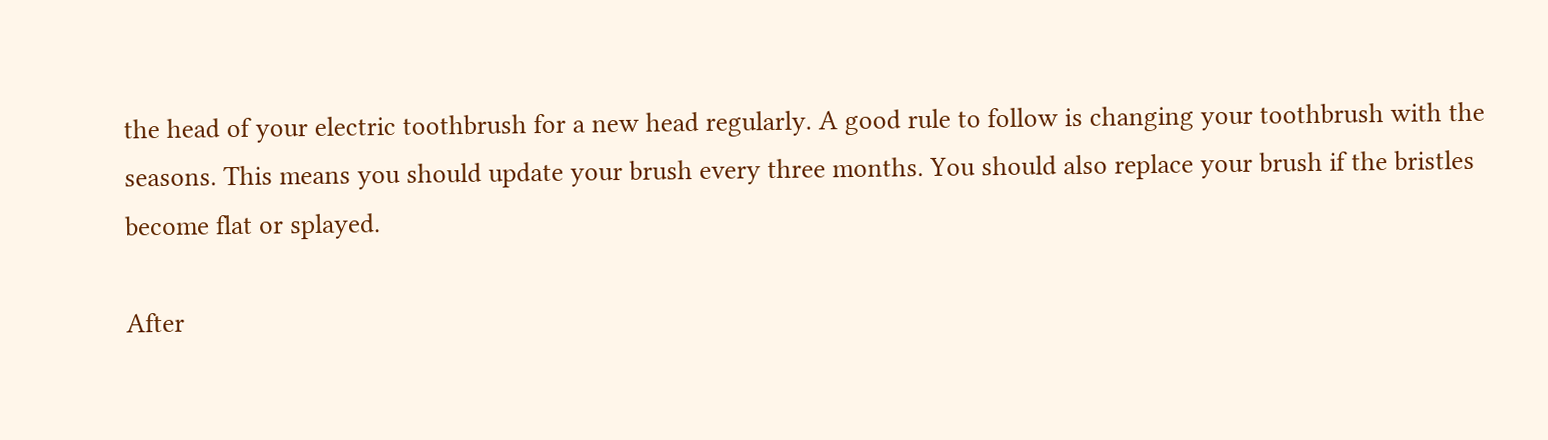the head of your electric toothbrush for a new head regularly. A good rule to follow is changing your toothbrush with the seasons. This means you should update your brush every three months. You should also replace your brush if the bristles become flat or splayed.

After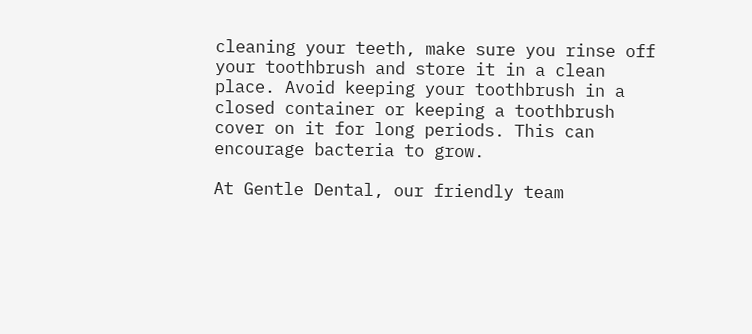cleaning your teeth, make sure you rinse off your toothbrush and store it in a clean place. Avoid keeping your toothbrush in a closed container or keeping a toothbrush cover on it for long periods. This can encourage bacteria to grow.

At Gentle Dental, our friendly team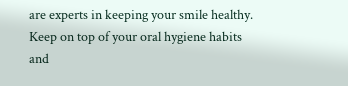are experts in keeping your smile healthy. Keep on top of your oral hygiene habits and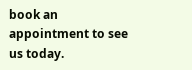book an appointment to see us today.